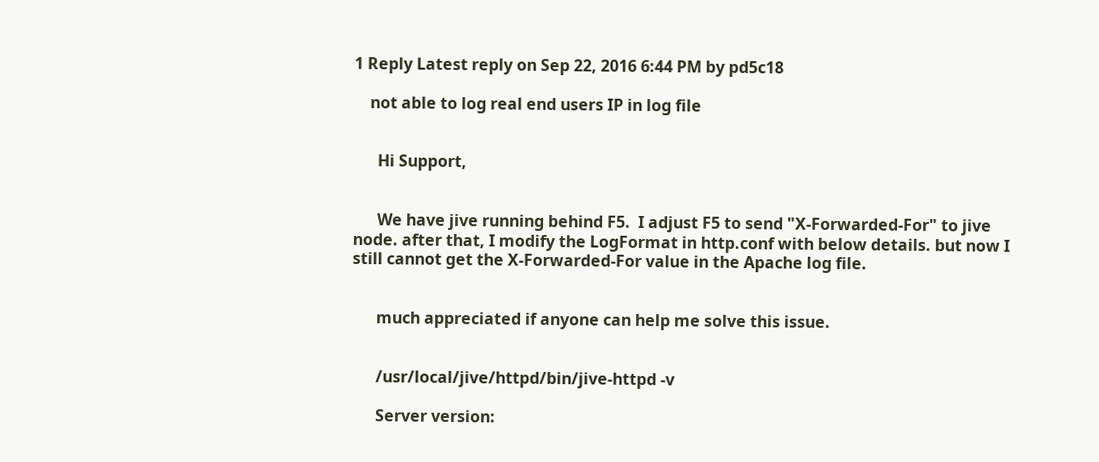1 Reply Latest reply on Sep 22, 2016 6:44 PM by pd5c18

    not able to log real end users IP in log file


      Hi Support,


      We have jive running behind F5.  I adjust F5 to send "X-Forwarded-For" to jive node. after that, I modify the LogFormat in http.conf with below details. but now I still cannot get the X-Forwarded-For value in the Apache log file.


      much appreciated if anyone can help me solve this issue.


      /usr/local/jive/httpd/bin/jive-httpd -v

      Server version: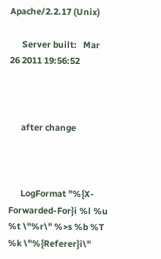Apache/2.2.17 (Unix)

      Server built:   Mar 26 2011 19:56:52



      after change



      LogFormat "%{X-Forwarded-For}i %l %u %t \"%r\" %>s %b %T %k \"%{Referer}i\"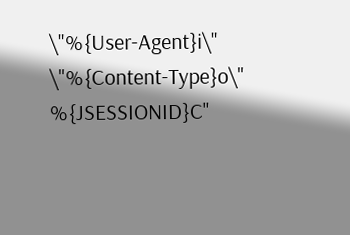\"%{User-Agent}i\" \"%{Content-Type}o\" %{JSESSIONID}C"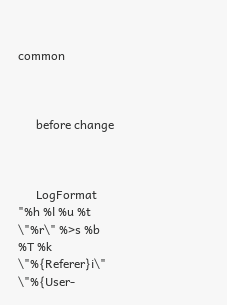common



      before change



      LogFormat "%h %l %u %t \"%r\" %>s %b %T %k \"%{Referer}i\" \"%{User-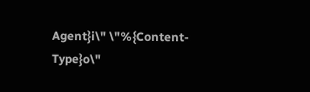Agent}i\" \"%{Content-Type}o\"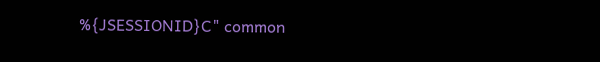%{JSESSIONID}C" common